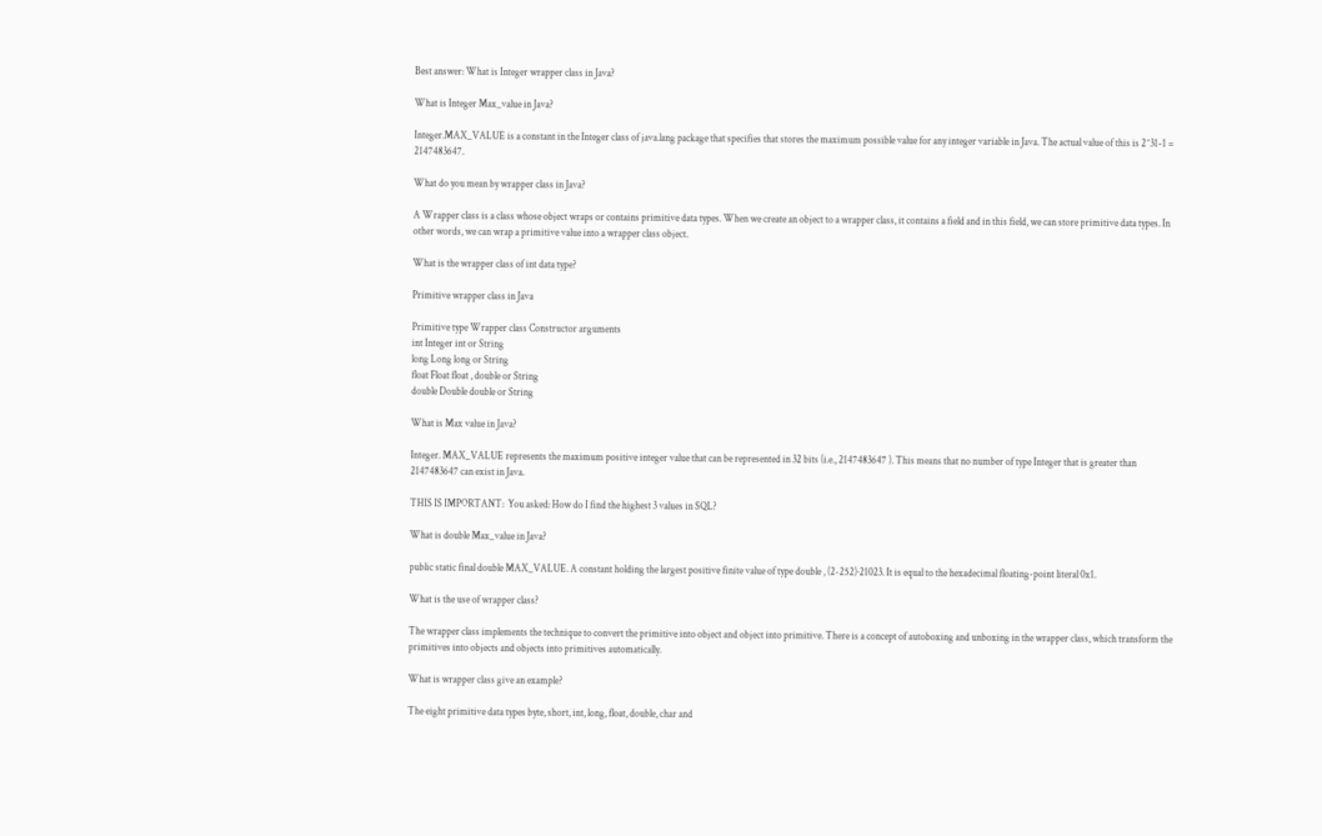Best answer: What is Integer wrapper class in Java?

What is Integer Max_value in Java?

Integer.MAX_VALUE is a constant in the Integer class of java.lang package that specifies that stores the maximum possible value for any integer variable in Java. The actual value of this is 2^31-1 = 2147483647.

What do you mean by wrapper class in Java?

A Wrapper class is a class whose object wraps or contains primitive data types. When we create an object to a wrapper class, it contains a field and in this field, we can store primitive data types. In other words, we can wrap a primitive value into a wrapper class object.

What is the wrapper class of int data type?

Primitive wrapper class in Java

Primitive type Wrapper class Constructor arguments
int Integer int or String
long Long long or String
float Float float , double or String
double Double double or String

What is Max value in Java?

Integer. MAX_VALUE represents the maximum positive integer value that can be represented in 32 bits (i.e., 2147483647 ). This means that no number of type Integer that is greater than 2147483647 can exist in Java.

THIS IS IMPORTANT:  You asked: How do I find the highest 3 values in SQL?

What is double Max_value in Java?

public static final double MAX_VALUE. A constant holding the largest positive finite value of type double , (2-252)·21023. It is equal to the hexadecimal floating-point literal 0x1.

What is the use of wrapper class?

The wrapper class implements the technique to convert the primitive into object and object into primitive. There is a concept of autoboxing and unboxing in the wrapper class, which transform the primitives into objects and objects into primitives automatically.

What is wrapper class give an example?

The eight primitive data types byte, short, int, long, float, double, char and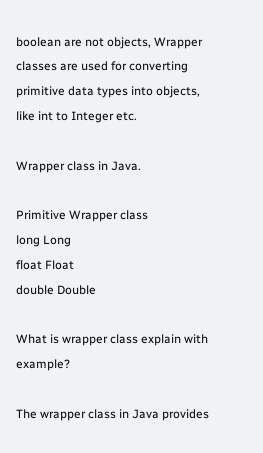boolean are not objects, Wrapper classes are used for converting primitive data types into objects, like int to Integer etc.

Wrapper class in Java.

Primitive Wrapper class
long Long
float Float
double Double

What is wrapper class explain with example?

The wrapper class in Java provides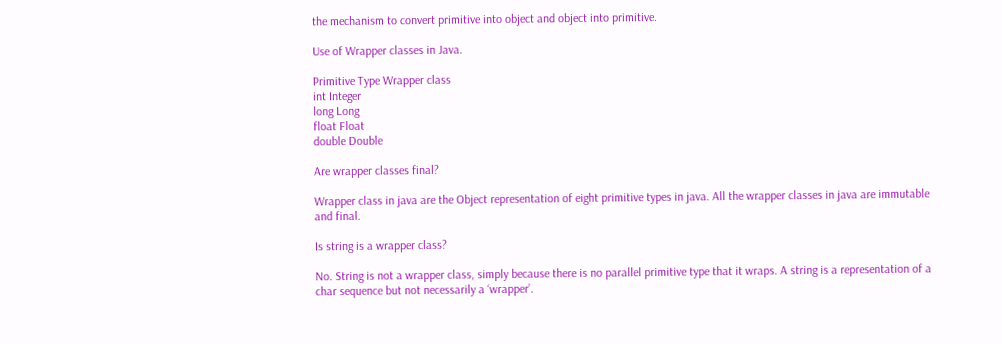the mechanism to convert primitive into object and object into primitive.

Use of Wrapper classes in Java.

Primitive Type Wrapper class
int Integer
long Long
float Float
double Double

Are wrapper classes final?

Wrapper class in java are the Object representation of eight primitive types in java. All the wrapper classes in java are immutable and final.

Is string is a wrapper class?

No. String is not a wrapper class, simply because there is no parallel primitive type that it wraps. A string is a representation of a char sequence but not necessarily a ‘wrapper’.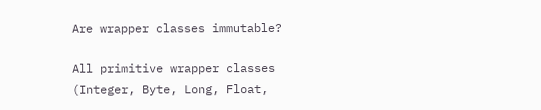Are wrapper classes immutable?

All primitive wrapper classes (Integer, Byte, Long, Float,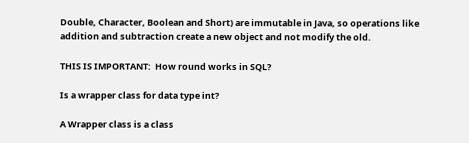Double, Character, Boolean and Short) are immutable in Java, so operations like addition and subtraction create a new object and not modify the old.

THIS IS IMPORTANT:  How round works in SQL?

Is a wrapper class for data type int?

A Wrapper class is a class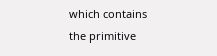which contains the primitive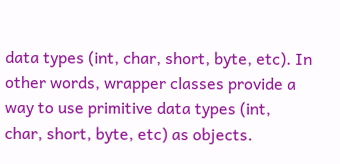data types (int, char, short, byte, etc). In other words, wrapper classes provide a way to use primitive data types (int, char, short, byte, etc) as objects.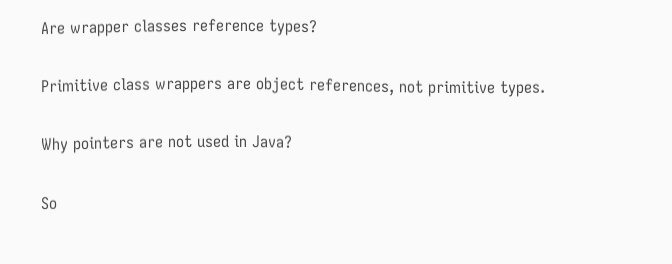Are wrapper classes reference types?

Primitive class wrappers are object references, not primitive types.

Why pointers are not used in Java?

So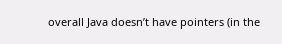overall Java doesn’t have pointers (in the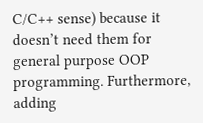C/C++ sense) because it doesn’t need them for general purpose OOP programming. Furthermore, adding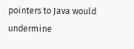pointers to Java would undermine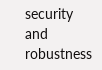security and robustness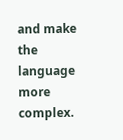and make the language more complex.